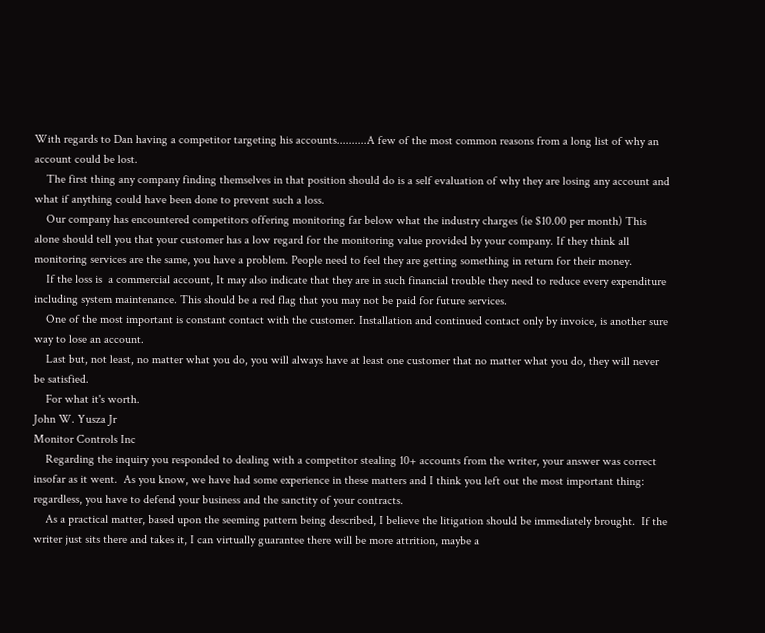With regards to Dan having a competitor targeting his accounts..........A few of the most common reasons from a long list of why an account could be lost.
    The first thing any company finding themselves in that position should do is a self evaluation of why they are losing any account and what if anything could have been done to prevent such a loss.
    Our company has encountered competitors offering monitoring far below what the industry charges (ie $10.00 per month) This alone should tell you that your customer has a low regard for the monitoring value provided by your company. If they think all monitoring services are the same, you have a problem. People need to feel they are getting something in return for their money.
    If the loss is  a commercial account, It may also indicate that they are in such financial trouble they need to reduce every expenditure including system maintenance. This should be a red flag that you may not be paid for future services.
    One of the most important is constant contact with the customer. Installation and continued contact only by invoice, is another sure way to lose an account.
    Last but, not least, no matter what you do, you will always have at least one customer that no matter what you do, they will never be satisfied.
    For what it's worth.
John W. Yusza Jr
Monitor Controls Inc
    Regarding the inquiry you responded to dealing with a competitor stealing 10+ accounts from the writer, your answer was correct insofar as it went.  As you know, we have had some experience in these matters and I think you left out the most important thing: regardless, you have to defend your business and the sanctity of your contracts.
    As a practical matter, based upon the seeming pattern being described, I believe the litigation should be immediately brought.  If the writer just sits there and takes it, I can virtually guarantee there will be more attrition, maybe a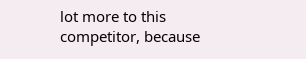lot more to this competitor, because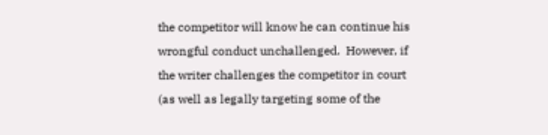the competitor will know he can continue his wrongful conduct unchallenged.  However, if the writer challenges the competitor in court (as well as legally targeting some of the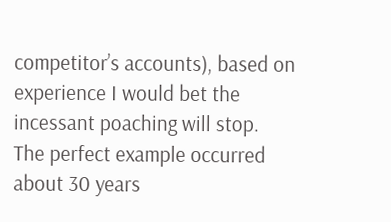competitor’s accounts), based on experience I would bet the incessant poaching will stop.  The perfect example occurred about 30 years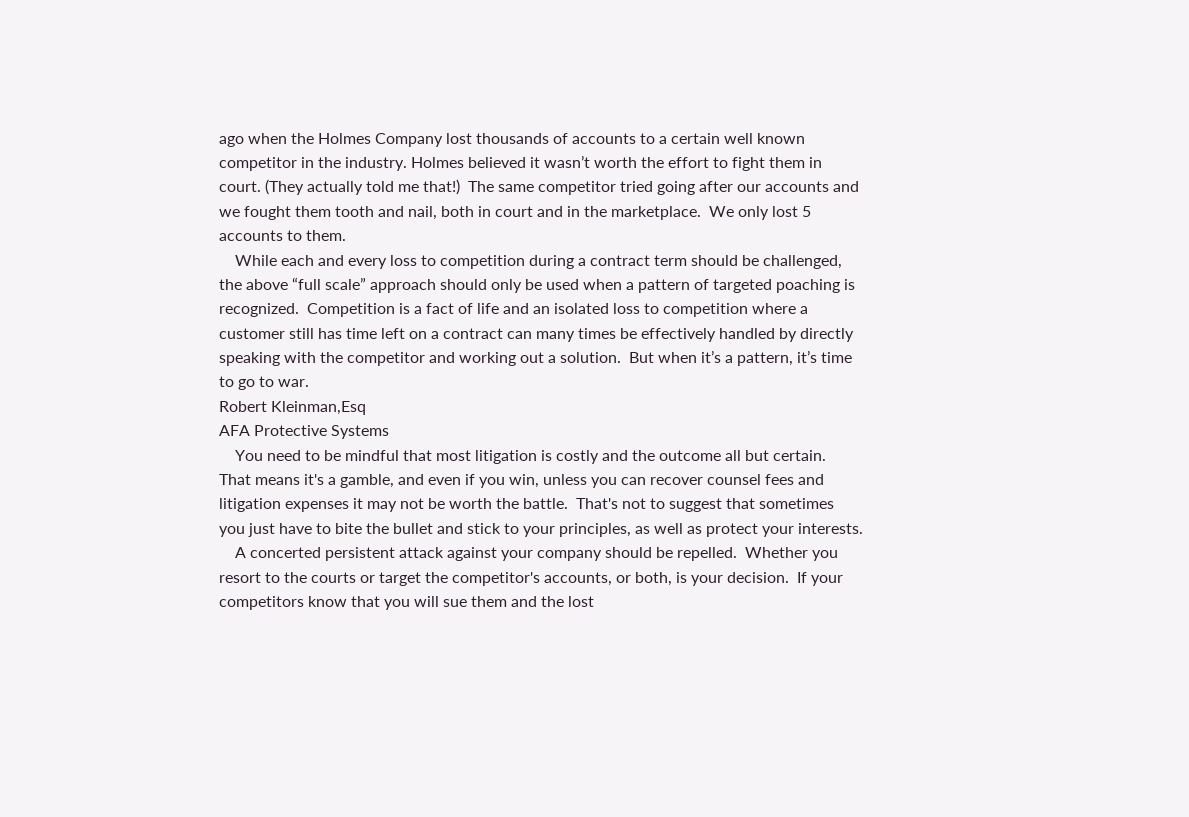ago when the Holmes Company lost thousands of accounts to a certain well known competitor in the industry. Holmes believed it wasn’t worth the effort to fight them in court. (They actually told me that!)  The same competitor tried going after our accounts and we fought them tooth and nail, both in court and in the marketplace.  We only lost 5 accounts to them.
    While each and every loss to competition during a contract term should be challenged, the above “full scale” approach should only be used when a pattern of targeted poaching is recognized.  Competition is a fact of life and an isolated loss to competition where a customer still has time left on a contract can many times be effectively handled by directly speaking with the competitor and working out a solution.  But when it’s a pattern, it’s time to go to war.
Robert Kleinman,Esq
AFA Protective Systems
    You need to be mindful that most litigation is costly and the outcome all but certain.  That means it's a gamble, and even if you win, unless you can recover counsel fees and litigation expenses it may not be worth the battle.  That's not to suggest that sometimes you just have to bite the bullet and stick to your principles, as well as protect your interests.
    A concerted persistent attack against your company should be repelled.  Whether you resort to the courts or target the competitor's accounts, or both, is your decision.  If your competitors know that you will sue them and the lost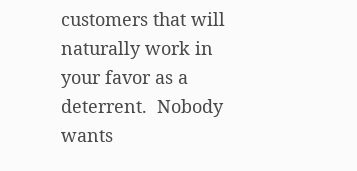customers that will naturally work in your favor as a deterrent.  Nobody wants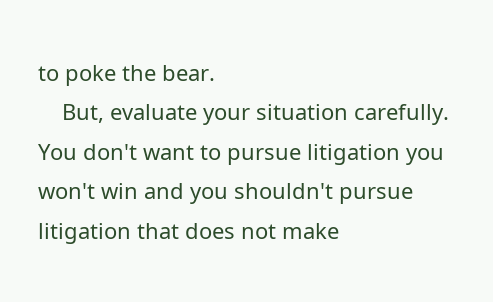to poke the bear.
    But, evaluate your situation carefully.  You don't want to pursue litigation you won't win and you shouldn't pursue litigation that does not make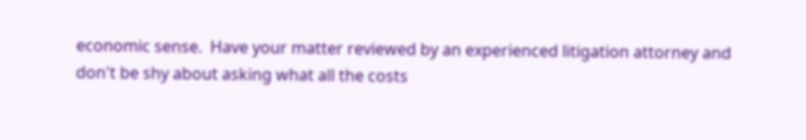economic sense.  Have your matter reviewed by an experienced litigation attorney and don't be shy about asking what all the costs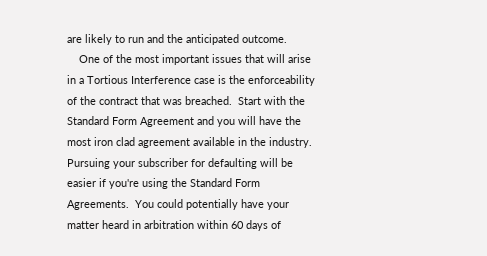are likely to run and the anticipated outcome.
    One of the most important issues that will arise in a Tortious Interference case is the enforceability of the contract that was breached.  Start with the Standard Form Agreement and you will have the most iron clad agreement available in the industry.  Pursuing your subscriber for defaulting will be easier if you're using the Standard Form Agreements.  You could potentially have your matter heard in arbitration within 60 days of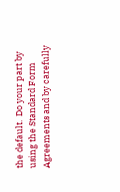the default.  Do your part by using the Standard Form Agreements and by carefully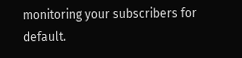monitoring your subscribers for default.